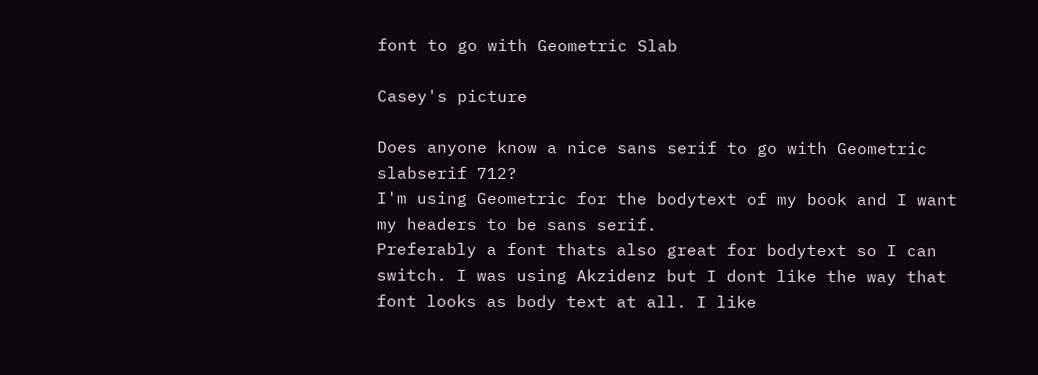font to go with Geometric Slab

Casey's picture

Does anyone know a nice sans serif to go with Geometric slabserif 712?
I'm using Geometric for the bodytext of my book and I want my headers to be sans serif.
Preferably a font thats also great for bodytext so I can switch. I was using Akzidenz but I dont like the way that font looks as body text at all. I like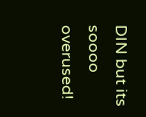DIN but its soooo overused!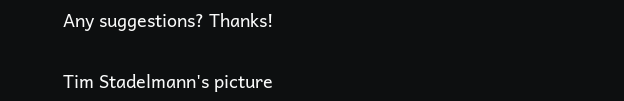Any suggestions? Thanks!

Tim Stadelmann's picture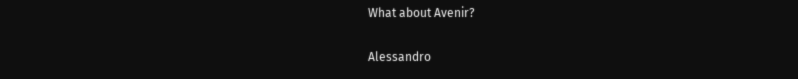What about Avenir?

Alessandro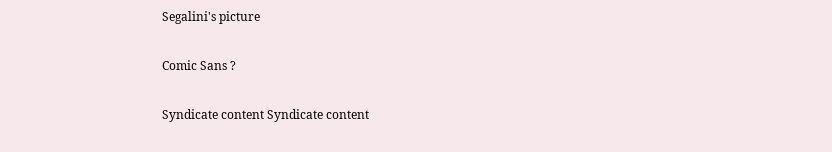Segalini's picture

Comic Sans ?

Syndicate content Syndicate content